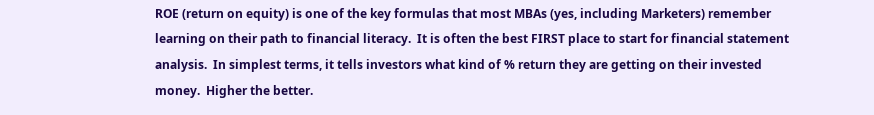ROE (return on equity) is one of the key formulas that most MBAs (yes, including Marketers) remember learning on their path to financial literacy.  It is often the best FIRST place to start for financial statement analysis.  In simplest terms, it tells investors what kind of % return they are getting on their invested money.  Higher the better.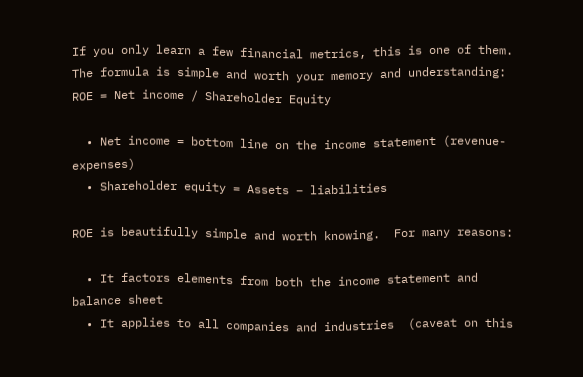If you only learn a few financial metrics, this is one of them.  The formula is simple and worth your memory and understanding: ROE = Net income / Shareholder Equity

  • Net income = bottom line on the income statement (revenue-expenses)
  • Shareholder equity = Assets – liabilities

ROE is beautifully simple and worth knowing.  For many reasons:

  • It factors elements from both the income statement and balance sheet
  • It applies to all companies and industries  (caveat on this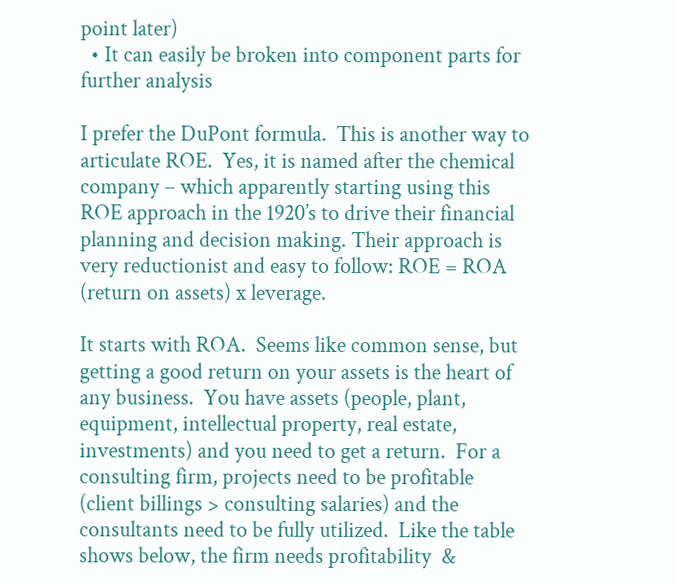point later)
  • It can easily be broken into component parts for further analysis

I prefer the DuPont formula.  This is another way to articulate ROE.  Yes, it is named after the chemical company – which apparently starting using this ROE approach in the 1920’s to drive their financial planning and decision making. Their approach is very reductionist and easy to follow: ROE = ROA (return on assets) x leverage.

It starts with ROA.  Seems like common sense, but getting a good return on your assets is the heart of any business.  You have assets (people, plant, equipment, intellectual property, real estate, investments) and you need to get a return.  For a consulting firm, projects need to be profitable (client billings > consulting salaries) and the consultants need to be fully utilized.  Like the table shows below, the firm needs profitability  &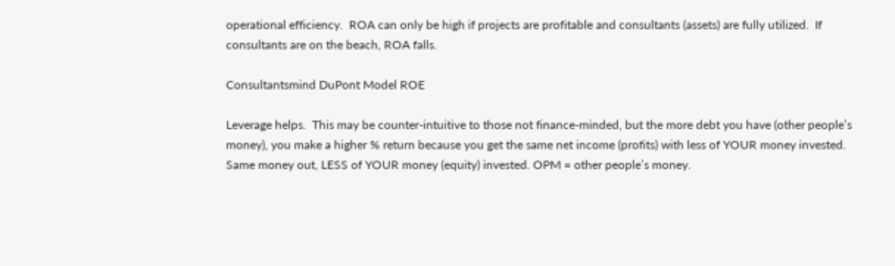operational efficiency.  ROA can only be high if projects are profitable and consultants (assets) are fully utilized.  If consultants are on the beach, ROA falls.

Consultantsmind DuPont Model ROE

Leverage helps.  This may be counter-intuitive to those not finance-minded, but the more debt you have (other people’s money), you make a higher % return because you get the same net income (profits) with less of YOUR money invested.  Same money out, LESS of YOUR money (equity) invested. OPM = other people’s money.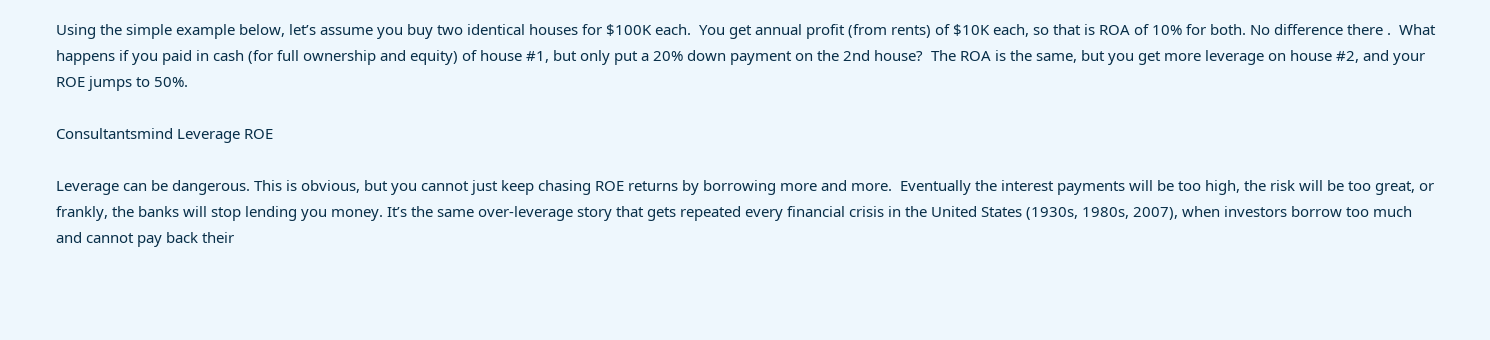Using the simple example below, let’s assume you buy two identical houses for $100K each.  You get annual profit (from rents) of $10K each, so that is ROA of 10% for both. No difference there .  What happens if you paid in cash (for full ownership and equity) of house #1, but only put a 20% down payment on the 2nd house?  The ROA is the same, but you get more leverage on house #2, and your ROE jumps to 50%.

Consultantsmind Leverage ROE

Leverage can be dangerous. This is obvious, but you cannot just keep chasing ROE returns by borrowing more and more.  Eventually the interest payments will be too high, the risk will be too great, or frankly, the banks will stop lending you money. It’s the same over-leverage story that gets repeated every financial crisis in the United States (1930s, 1980s, 2007), when investors borrow too much and cannot pay back their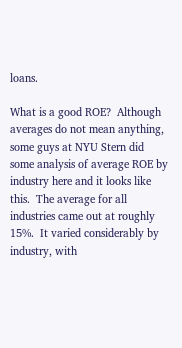loans.

What is a good ROE?  Although averages do not mean anything, some guys at NYU Stern did some analysis of average ROE by industry here and it looks like this.  The average for all industries came out at roughly 15%.  It varied considerably by industry, with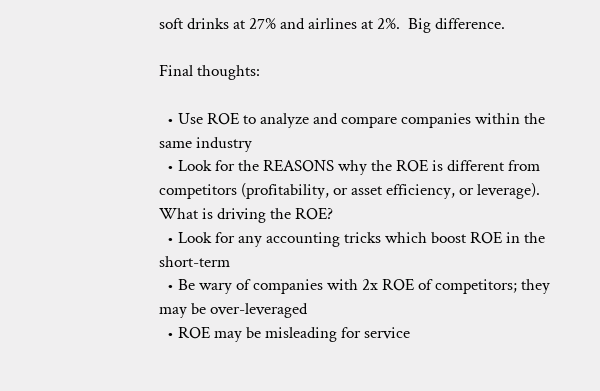soft drinks at 27% and airlines at 2%.  Big difference.

Final thoughts:

  • Use ROE to analyze and compare companies within the same industry
  • Look for the REASONS why the ROE is different from competitors (profitability, or asset efficiency, or leverage).  What is driving the ROE?
  • Look for any accounting tricks which boost ROE in the short-term
  • Be wary of companies with 2x ROE of competitors; they may be over-leveraged
  • ROE may be misleading for service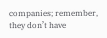companies; remember, they don’t have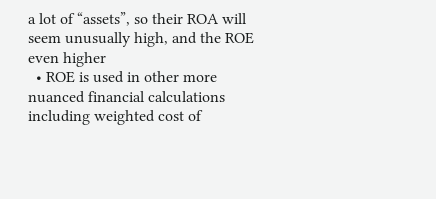a lot of “assets”, so their ROA will seem unusually high, and the ROE even higher
  • ROE is used in other more nuanced financial calculations including weighted cost of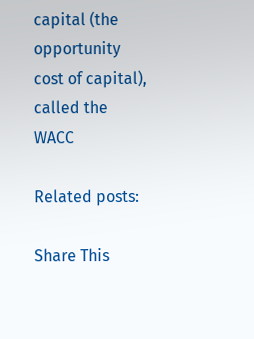capital (the opportunity cost of capital), called the WACC

Related posts:

Share This